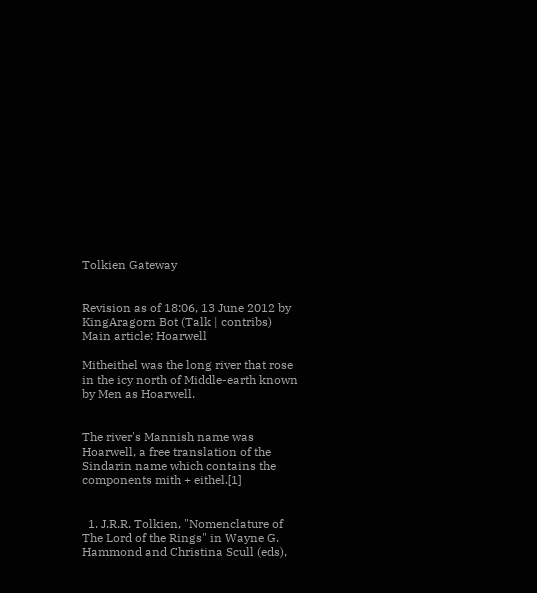Tolkien Gateway


Revision as of 18:06, 13 June 2012 by KingAragorn Bot (Talk | contribs)
Main article: Hoarwell

Mitheithel was the long river that rose in the icy north of Middle-earth known by Men as Hoarwell.


The river's Mannish name was Hoarwell, a free translation of the Sindarin name which contains the components mith + eithel.[1]


  1. J.R.R. Tolkien, "Nomenclature of The Lord of the Rings" in Wayne G. Hammond and Christina Scull (eds),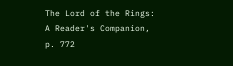The Lord of the Rings: A Reader's Companion, p. 772